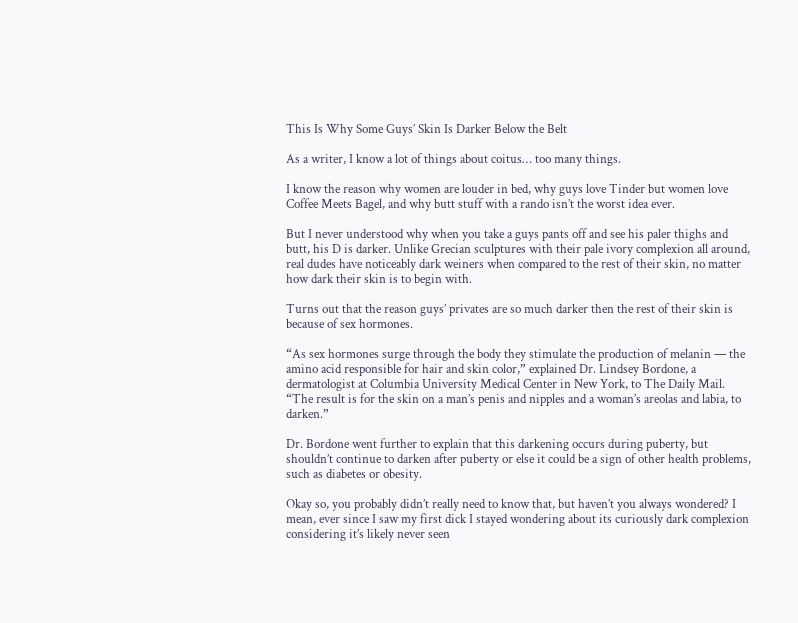This Is Why Some Guys’ Skin Is Darker Below the Belt

As a writer, I know a lot of things about coitus… too many things.

I know the reason why women are louder in bed, why guys love Tinder but women love Coffee Meets Bagel, and why butt stuff with a rando isn’t the worst idea ever.

But I never understood why when you take a guys pants off and see his paler thighs and butt, his D is darker. Unlike Grecian sculptures with their pale ivory complexion all around, real dudes have noticeably dark weiners when compared to the rest of their skin, no matter how dark their skin is to begin with.

Turns out that the reason guys’ privates are so much darker then the rest of their skin is because of sex hormones.

“As sex hormones surge through the body they stimulate the production of melanin — the amino acid responsible for hair and skin color,” explained Dr. Lindsey Bordone, a dermatologist at Columbia University Medical Center in New York, to The Daily Mail. “The result is for the skin on a man’s penis and nipples and a woman’s areolas and labia, to darken.”

Dr. Bordone went further to explain that this darkening occurs during puberty, but shouldn’t continue to darken after puberty or else it could be a sign of other health problems, such as diabetes or obesity.

Okay so, you probably didn’t really need to know that, but haven’t you always wondered? I mean, ever since I saw my first dick I stayed wondering about its curiously dark complexion considering it’s likely never seen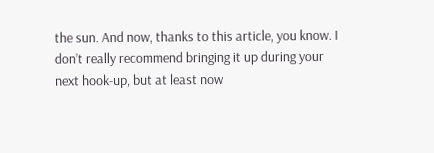the sun. And now, thanks to this article, you know. I don’t really recommend bringing it up during your next hook-up, but at least now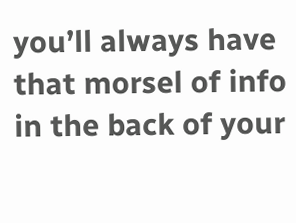you’ll always have that morsel of info in the back of your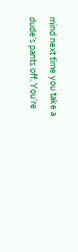mind next time you take a dude’s pants off. You’re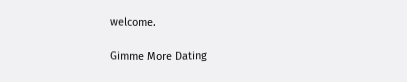welcome.

Gimme More Dating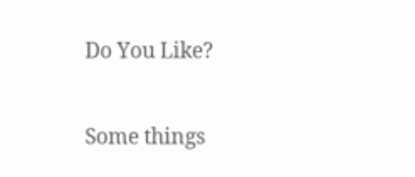Do You Like?

Some things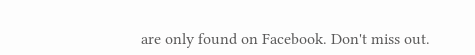are only found on Facebook. Don't miss out.